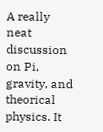A really neat discussion on Pi, gravity, and theorical physics. It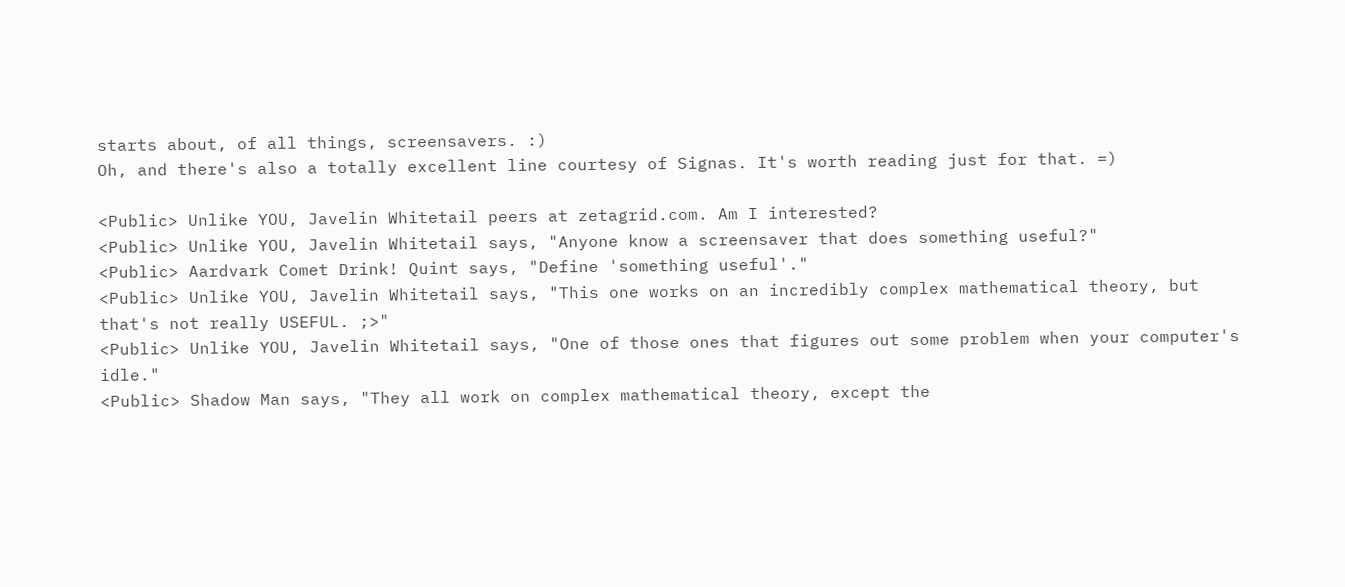starts about, of all things, screensavers. :)
Oh, and there's also a totally excellent line courtesy of Signas. It's worth reading just for that. =)

<Public> Unlike YOU, Javelin Whitetail peers at zetagrid.com. Am I interested?
<Public> Unlike YOU, Javelin Whitetail says, "Anyone know a screensaver that does something useful?"
<Public> Aardvark Comet Drink! Quint says, "Define 'something useful'."
<Public> Unlike YOU, Javelin Whitetail says, "This one works on an incredibly complex mathematical theory, but that's not really USEFUL. ;>"
<Public> Unlike YOU, Javelin Whitetail says, "One of those ones that figures out some problem when your computer's idle."
<Public> Shadow Man says, "They all work on complex mathematical theory, except the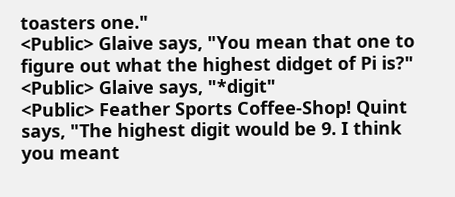toasters one."
<Public> Glaive says, "You mean that one to figure out what the highest didget of Pi is?"
<Public> Glaive says, "*digit"
<Public> Feather Sports Coffee-Shop! Quint says, "The highest digit would be 9. I think you meant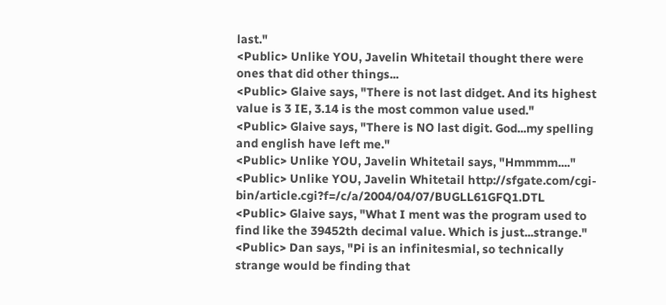last."
<Public> Unlike YOU, Javelin Whitetail thought there were ones that did other things...
<Public> Glaive says, "There is not last didget. And its highest value is 3 IE, 3.14 is the most common value used."
<Public> Glaive says, "There is NO last digit. God...my spelling and english have left me."
<Public> Unlike YOU, Javelin Whitetail says, "Hmmmm...."
<Public> Unlike YOU, Javelin Whitetail http://sfgate.com/cgi-bin/article.cgi?f=/c/a/2004/04/07/BUGLL61GFQ1.DTL
<Public> Glaive says, "What I ment was the program used to find like the 39452th decimal value. Which is just...strange."
<Public> Dan says, "Pi is an infinitesmial, so technically strange would be finding that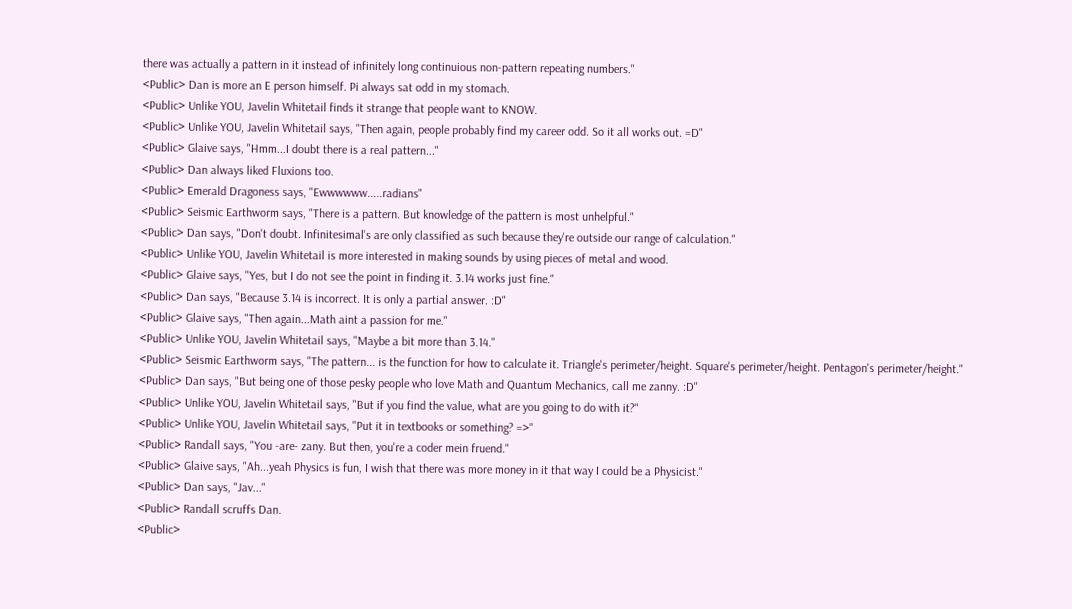there was actually a pattern in it instead of infinitely long continuious non-pattern repeating numbers."
<Public> Dan is more an E person himself. Pi always sat odd in my stomach.
<Public> Unlike YOU, Javelin Whitetail finds it strange that people want to KNOW.
<Public> Unlike YOU, Javelin Whitetail says, "Then again, people probably find my career odd. So it all works out. =D"
<Public> Glaive says, "Hmm...I doubt there is a real pattern..."
<Public> Dan always liked Fluxions too.
<Public> Emerald Dragoness says, "Ewwwwww.....radians"
<Public> Seismic Earthworm says, "There is a pattern. But knowledge of the pattern is most unhelpful."
<Public> Dan says, "Don't doubt. Infinitesimal's are only classified as such because they're outside our range of calculation."
<Public> Unlike YOU, Javelin Whitetail is more interested in making sounds by using pieces of metal and wood.
<Public> Glaive says, "Yes, but I do not see the point in finding it. 3.14 works just fine."
<Public> Dan says, "Because 3.14 is incorrect. It is only a partial answer. :D"
<Public> Glaive says, "Then again...Math aint a passion for me."
<Public> Unlike YOU, Javelin Whitetail says, "Maybe a bit more than 3.14."
<Public> Seismic Earthworm says, "The pattern... is the function for how to calculate it. Triangle's perimeter/height. Square's perimeter/height. Pentagon's perimeter/height."
<Public> Dan says, "But being one of those pesky people who love Math and Quantum Mechanics, call me zanny. :D"
<Public> Unlike YOU, Javelin Whitetail says, "But if you find the value, what are you going to do with it?"
<Public> Unlike YOU, Javelin Whitetail says, "Put it in textbooks or something? =>"
<Public> Randall says, "You -are- zany. But then, you're a coder mein fruend."
<Public> Glaive says, "Ah...yeah Physics is fun, I wish that there was more money in it that way I could be a Physicist."
<Public> Dan says, "Jav..."
<Public> Randall scruffs Dan.
<Public>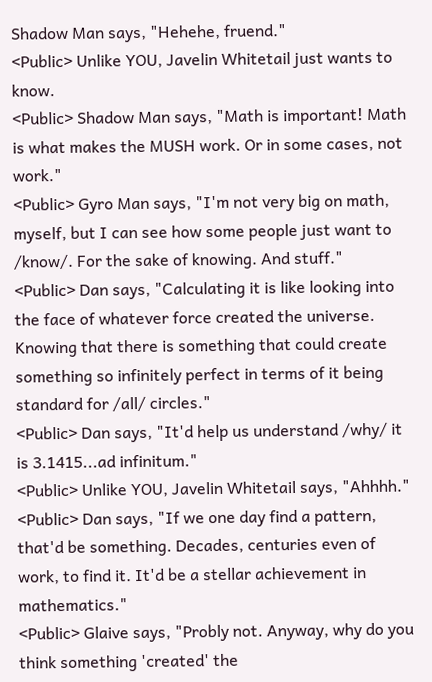Shadow Man says, "Hehehe, fruend."
<Public> Unlike YOU, Javelin Whitetail just wants to know.
<Public> Shadow Man says, "Math is important! Math is what makes the MUSH work. Or in some cases, not work."
<Public> Gyro Man says, "I'm not very big on math, myself, but I can see how some people just want to /know/. For the sake of knowing. And stuff."
<Public> Dan says, "Calculating it is like looking into the face of whatever force created the universe. Knowing that there is something that could create something so infinitely perfect in terms of it being standard for /all/ circles."
<Public> Dan says, "It'd help us understand /why/ it is 3.1415...ad infinitum."
<Public> Unlike YOU, Javelin Whitetail says, "Ahhhh."
<Public> Dan says, "If we one day find a pattern, that'd be something. Decades, centuries even of work, to find it. It'd be a stellar achievement in mathematics."
<Public> Glaive says, "Probly not. Anyway, why do you think something 'created' the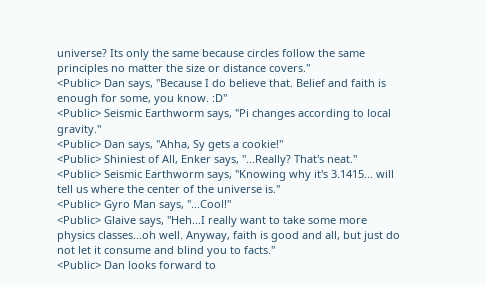universe? Its only the same because circles follow the same principles no matter the size or distance covers."
<Public> Dan says, "Because I do believe that. Belief and faith is enough for some, you know. :D"
<Public> Seismic Earthworm says, "Pi changes according to local gravity."
<Public> Dan says, "Ahha, Sy gets a cookie!"
<Public> Shiniest of All, Enker says, "...Really? That's neat."
<Public> Seismic Earthworm says, "Knowing why it's 3.1415... will tell us where the center of the universe is."
<Public> Gyro Man says, "...Cool!"
<Public> Glaive says, "Heh...I really want to take some more physics classes...oh well. Anyway, faith is good and all, but just do not let it consume and blind you to facts."
<Public> Dan looks forward to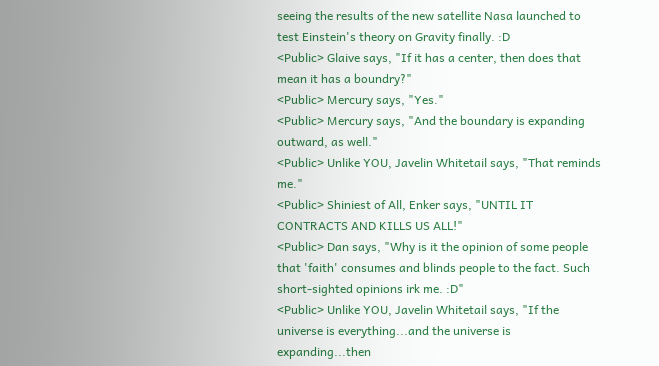seeing the results of the new satellite Nasa launched to test Einstein's theory on Gravity finally. :D
<Public> Glaive says, "If it has a center, then does that mean it has a boundry?"
<Public> Mercury says, "Yes."
<Public> Mercury says, "And the boundary is expanding outward, as well."
<Public> Unlike YOU, Javelin Whitetail says, "That reminds me."
<Public> Shiniest of All, Enker says, "UNTIL IT CONTRACTS AND KILLS US ALL!"
<Public> Dan says, "Why is it the opinion of some people that 'faith' consumes and blinds people to the fact. Such short-sighted opinions irk me. :D"
<Public> Unlike YOU, Javelin Whitetail says, "If the universe is everything...and the universe is expanding...then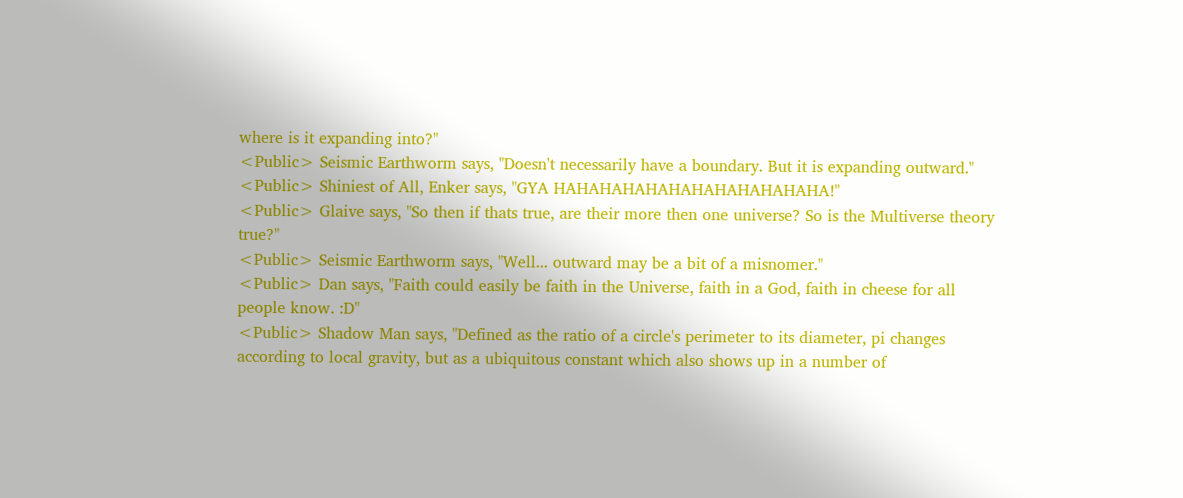where is it expanding into?"
<Public> Seismic Earthworm says, "Doesn't necessarily have a boundary. But it is expanding outward."
<Public> Shiniest of All, Enker says, "GYA HAHAHAHAHAHAHAHAHAHAHAHA!"
<Public> Glaive says, "So then if thats true, are their more then one universe? So is the Multiverse theory true?"
<Public> Seismic Earthworm says, "Well... outward may be a bit of a misnomer."
<Public> Dan says, "Faith could easily be faith in the Universe, faith in a God, faith in cheese for all people know. :D"
<Public> Shadow Man says, "Defined as the ratio of a circle's perimeter to its diameter, pi changes according to local gravity, but as a ubiquitous constant which also shows up in a number of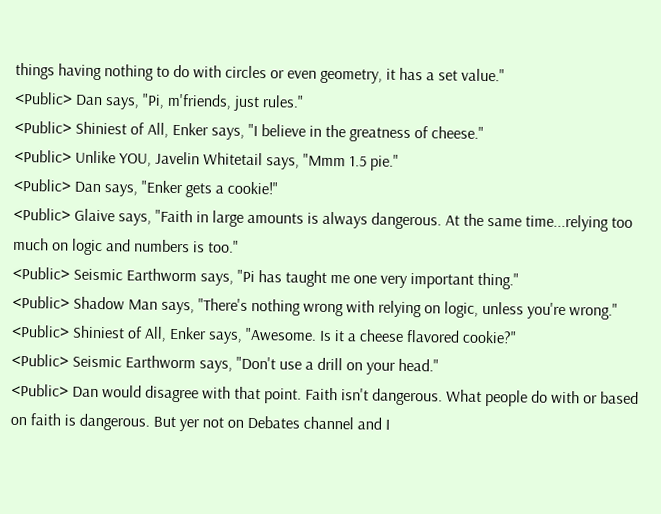things having nothing to do with circles or even geometry, it has a set value."
<Public> Dan says, "Pi, m'friends, just rules."
<Public> Shiniest of All, Enker says, "I believe in the greatness of cheese."
<Public> Unlike YOU, Javelin Whitetail says, "Mmm 1.5 pie."
<Public> Dan says, "Enker gets a cookie!"
<Public> Glaive says, "Faith in large amounts is always dangerous. At the same time...relying too much on logic and numbers is too."
<Public> Seismic Earthworm says, "Pi has taught me one very important thing."
<Public> Shadow Man says, "There's nothing wrong with relying on logic, unless you're wrong."
<Public> Shiniest of All, Enker says, "Awesome. Is it a cheese flavored cookie?"
<Public> Seismic Earthworm says, "Don't use a drill on your head."
<Public> Dan would disagree with that point. Faith isn't dangerous. What people do with or based on faith is dangerous. But yer not on Debates channel and I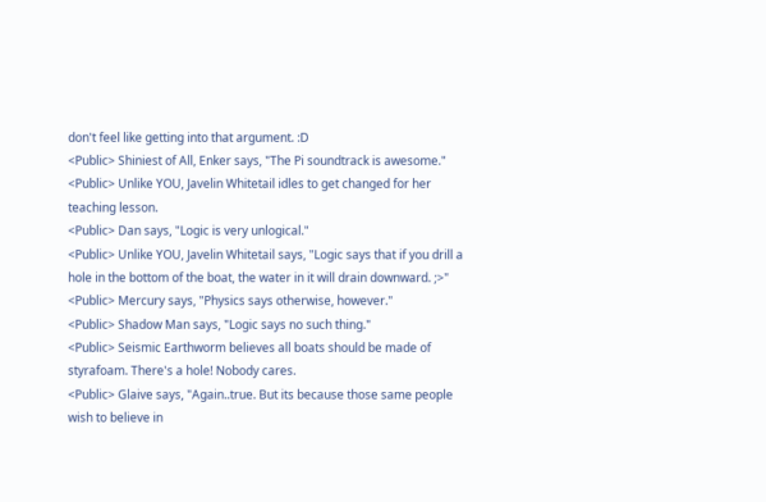don't feel like getting into that argument. :D
<Public> Shiniest of All, Enker says, "The Pi soundtrack is awesome."
<Public> Unlike YOU, Javelin Whitetail idles to get changed for her teaching lesson.
<Public> Dan says, "Logic is very unlogical."
<Public> Unlike YOU, Javelin Whitetail says, "Logic says that if you drill a hole in the bottom of the boat, the water in it will drain downward. ;>"
<Public> Mercury says, "Physics says otherwise, however."
<Public> Shadow Man says, "Logic says no such thing."
<Public> Seismic Earthworm believes all boats should be made of styrafoam. There's a hole! Nobody cares.
<Public> Glaive says, "Again..true. But its because those same people wish to believe in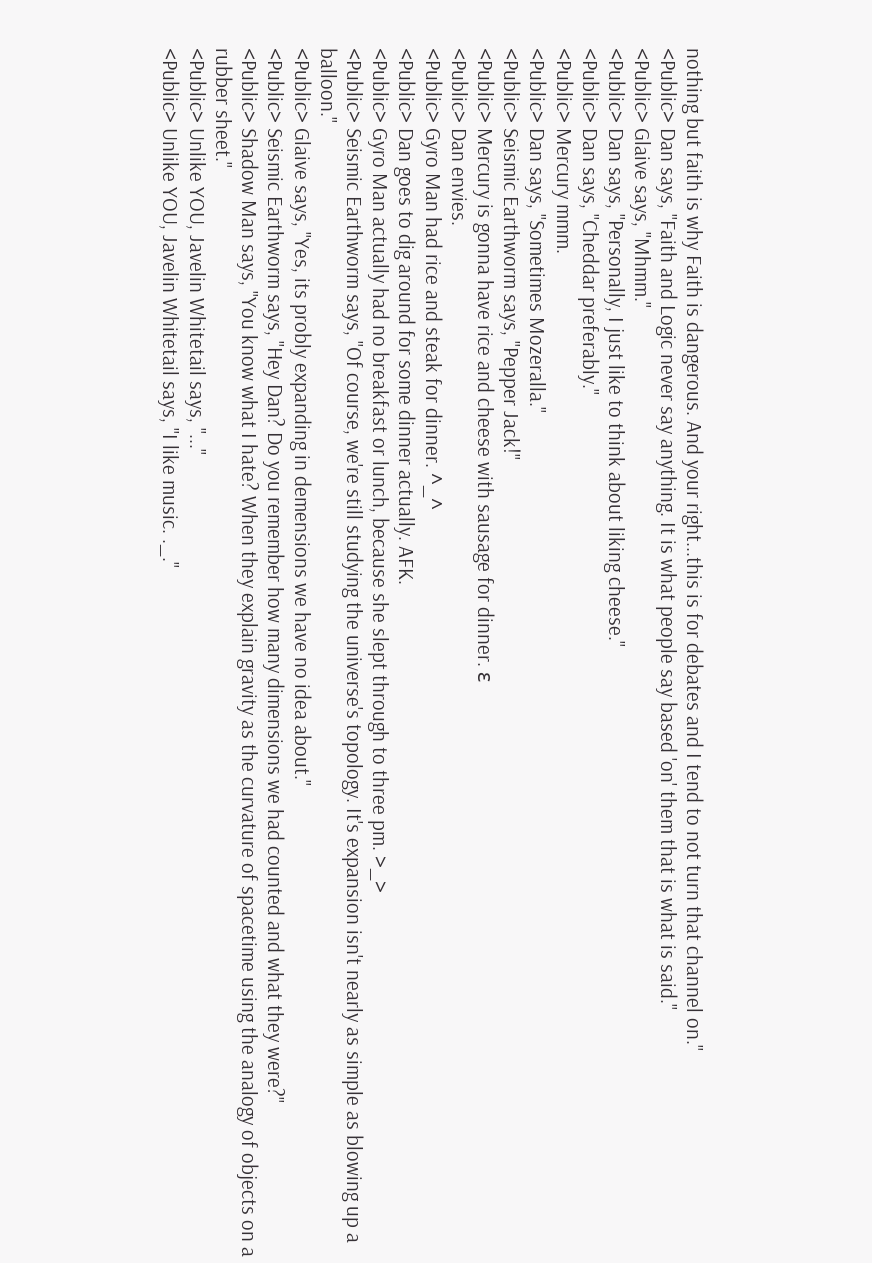nothing but faith is why Faith is dangerous. And your right...this is for debates and I tend to not turn that channel on."
<Public> Dan says, "Faith and Logic never say anything. It is what people say based 'on' them that is what is said."
<Public> Glaive says, "Mhmm."
<Public> Dan says, "Personally, I just like to think about liking cheese."
<Public> Dan says, "Cheddar preferably."
<Public> Mercury mmm.
<Public> Dan says, "Sometimes Mozeralla."
<Public> Seismic Earthworm says, "Pepper Jack!"
<Public> Mercury is gonna have rice and cheese with sausage for dinner. ɛ
<Public> Dan envies.
<Public> Gyro Man had rice and steak for dinner. ^_^
<Public> Dan goes to dig around for some dinner actually. AFK.
<Public> Gyro Man actually had no breakfast or lunch, because she slept through to three pm. >_>
<Public> Seismic Earthworm says, "Of course, we're still studying the universe's topology. It's expansion isn't nearly as simple as blowing up a balloon."
<Public> Glaive says, "Yes, its probly expanding in demensions we have no idea about."
<Public> Seismic Earthworm says, "Hey Dan? Do you remember how many dimensions we had counted and what they were?"
<Public> Shadow Man says, "You know what I hate? When they explain gravity as the curvature of spacetime using the analogy of objects on a rubber sheet."
<Public> Unlike YOU, Javelin Whitetail says, "..."
<Public> Unlike YOU, Javelin Whitetail says, "I like music. ._."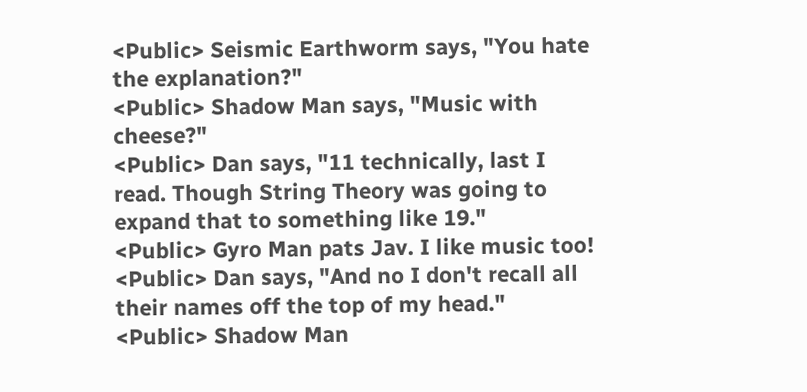<Public> Seismic Earthworm says, "You hate the explanation?"
<Public> Shadow Man says, "Music with cheese?"
<Public> Dan says, "11 technically, last I read. Though String Theory was going to expand that to something like 19."
<Public> Gyro Man pats Jav. I like music too!
<Public> Dan says, "And no I don't recall all their names off the top of my head."
<Public> Shadow Man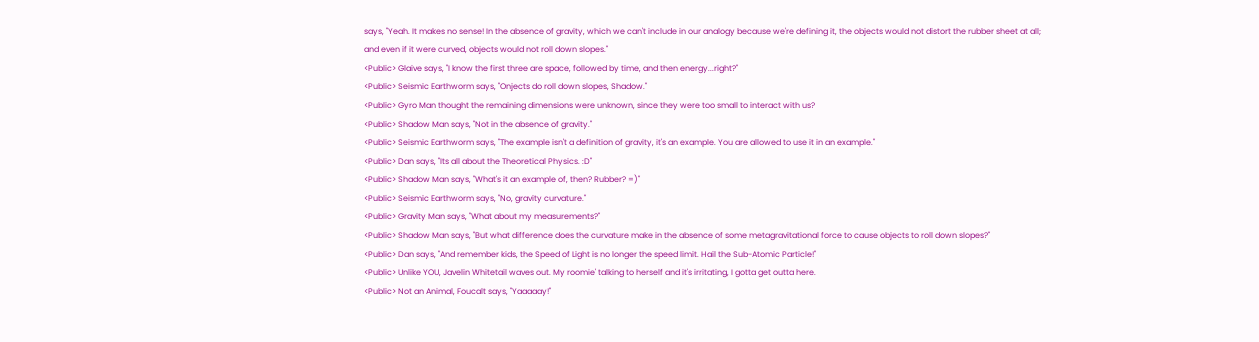says, "Yeah. It makes no sense! In the absence of gravity, which we can't include in our analogy because we're defining it, the objects would not distort the rubber sheet at all; and even if it were curved, objects would not roll down slopes."
<Public> Glaive says, "I know the first three are space, followed by time, and then energy...right?"
<Public> Seismic Earthworm says, "Onjects do roll down slopes, Shadow."
<Public> Gyro Man thought the remaining dimensions were unknown, since they were too small to interact with us?
<Public> Shadow Man says, "Not in the absence of gravity."
<Public> Seismic Earthworm says, "The example isn't a definition of gravity, it's an example. You are allowed to use it in an example."
<Public> Dan says, "Its all about the Theoretical Physics. :D"
<Public> Shadow Man says, "What's it an example of, then? Rubber? =)"
<Public> Seismic Earthworm says, "No, gravity curvature."
<Public> Gravity Man says, "What about my measurements?"
<Public> Shadow Man says, "But what difference does the curvature make in the absence of some metagravitational force to cause objects to roll down slopes?"
<Public> Dan says, "And remember kids, the Speed of Light is no longer the speed limit. Hail the Sub-Atomic Particle!"
<Public> Unlike YOU, Javelin Whitetail waves out. My roomie' talking to herself and it's irritating, I gotta get outta here.
<Public> Not an Animal, Foucalt says, "Yaaaaay!"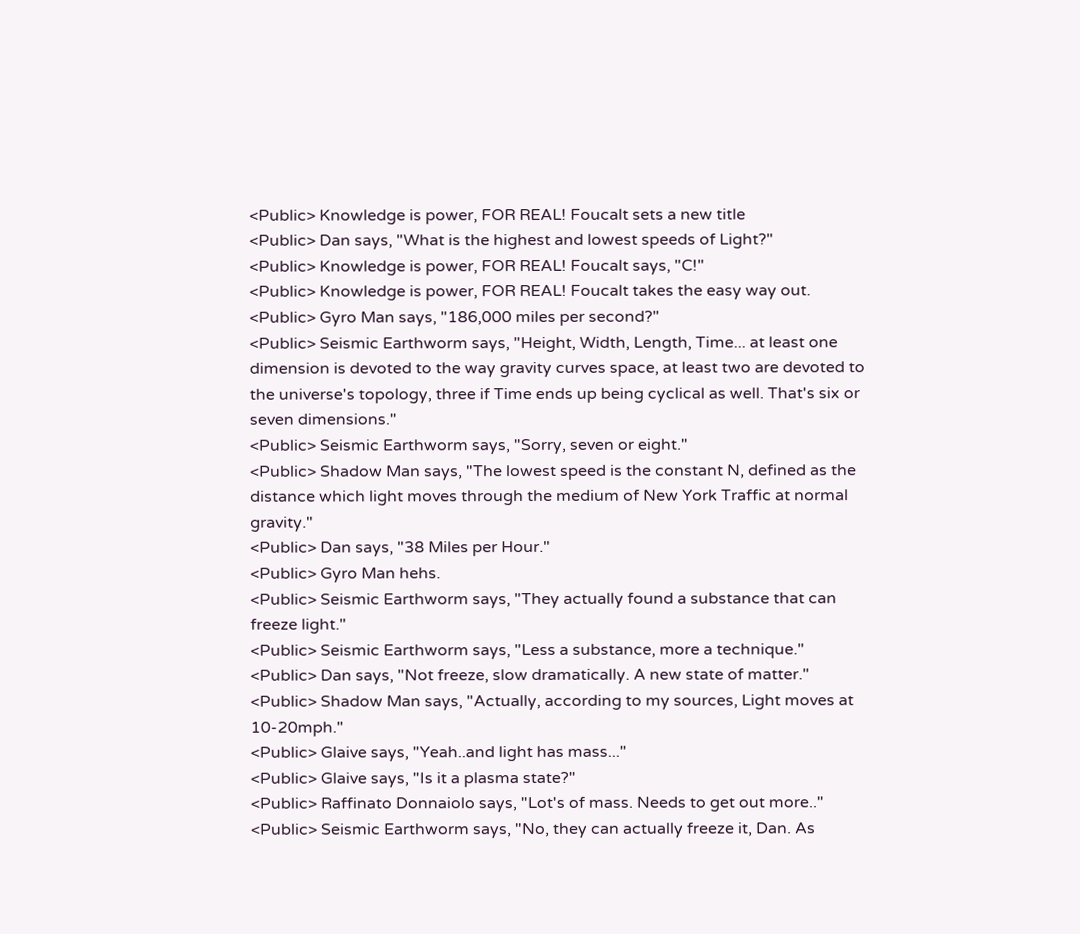<Public> Knowledge is power, FOR REAL! Foucalt sets a new title
<Public> Dan says, "What is the highest and lowest speeds of Light?"
<Public> Knowledge is power, FOR REAL! Foucalt says, "C!"
<Public> Knowledge is power, FOR REAL! Foucalt takes the easy way out.
<Public> Gyro Man says, "186,000 miles per second?"
<Public> Seismic Earthworm says, "Height, Width, Length, Time... at least one dimension is devoted to the way gravity curves space, at least two are devoted to the universe's topology, three if Time ends up being cyclical as well. That's six or seven dimensions."
<Public> Seismic Earthworm says, "Sorry, seven or eight."
<Public> Shadow Man says, "The lowest speed is the constant N, defined as the distance which light moves through the medium of New York Traffic at normal gravity."
<Public> Dan says, "38 Miles per Hour."
<Public> Gyro Man hehs.
<Public> Seismic Earthworm says, "They actually found a substance that can freeze light."
<Public> Seismic Earthworm says, "Less a substance, more a technique."
<Public> Dan says, "Not freeze, slow dramatically. A new state of matter."
<Public> Shadow Man says, "Actually, according to my sources, Light moves at 10-20mph."
<Public> Glaive says, "Yeah..and light has mass..."
<Public> Glaive says, "Is it a plasma state?"
<Public> Raffinato Donnaiolo says, "Lot's of mass. Needs to get out more.."
<Public> Seismic Earthworm says, "No, they can actually freeze it, Dan. As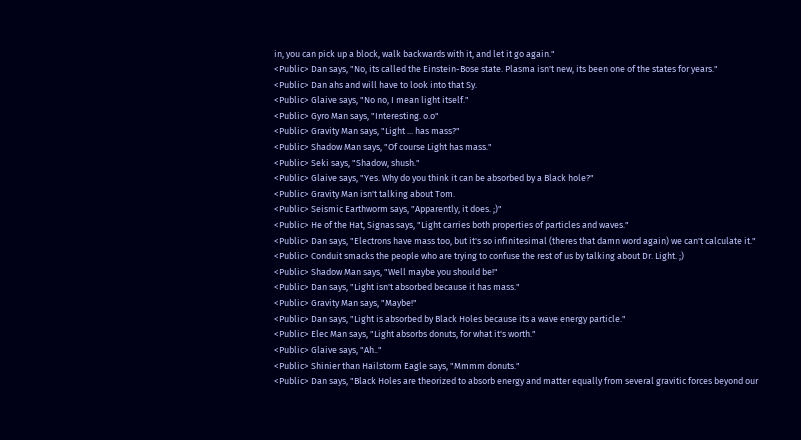in, you can pick up a block, walk backwards with it, and let it go again."
<Public> Dan says, "No, its called the Einstein-Bose state. Plasma isn't new, its been one of the states for years."
<Public> Dan ahs and will have to look into that Sy.
<Public> Glaive says, "No no, I mean light itself."
<Public> Gyro Man says, "Interesting. o.o"
<Public> Gravity Man says, "Light ... has mass?"
<Public> Shadow Man says, "Of course Light has mass."
<Public> Seki says, "Shadow, shush."
<Public> Glaive says, "Yes. Why do you think it can be absorbed by a Black hole?"
<Public> Gravity Man isn't talking about Tom.
<Public> Seismic Earthworm says, "Apparently, it does. ;)"
<Public> He of the Hat, Signas says, "Light carries both properties of particles and waves."
<Public> Dan says, "Electrons have mass too, but it's so infinitesimal (theres that damn word again) we can't calculate it."
<Public> Conduit smacks the people who are trying to confuse the rest of us by talking about Dr. Light. ;)
<Public> Shadow Man says, "Well maybe you should be!"
<Public> Dan says, "Light isn't absorbed because it has mass."
<Public> Gravity Man says, "Maybe!"
<Public> Dan says, "Light is absorbed by Black Holes because its a wave energy particle."
<Public> Elec Man says, "Light absorbs donuts, for what it's worth."
<Public> Glaive says, "Ah.."
<Public> Shinier than Hailstorm Eagle says, "Mmmm donuts."
<Public> Dan says, "Black Holes are theorized to absorb energy and matter equally from several gravitic forces beyond our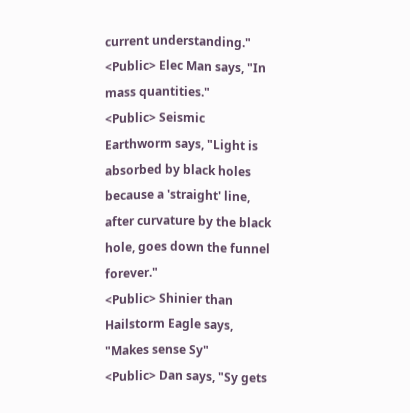current understanding."
<Public> Elec Man says, "In mass quantities."
<Public> Seismic Earthworm says, "Light is absorbed by black holes because a 'straight' line, after curvature by the black hole, goes down the funnel forever."
<Public> Shinier than Hailstorm Eagle says, "Makes sense Sy"
<Public> Dan says, "Sy gets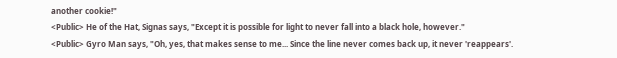another cookie!"
<Public> He of the Hat, Signas says, "Except it is possible for light to never fall into a black hole, however."
<Public> Gyro Man says, "Oh, yes, that makes sense to me... Since the line never comes back up, it never 'reappears'.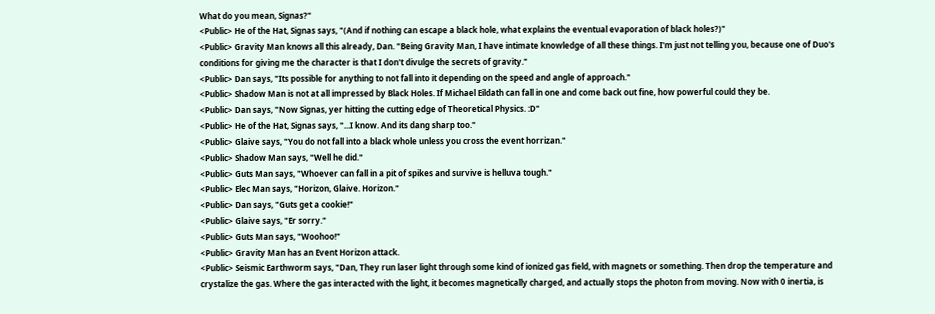What do you mean, Signas?"
<Public> He of the Hat, Signas says, "(And if nothing can escape a black hole, what explains the eventual evaporation of black holes?)"
<Public> Gravity Man knows all this already, Dan. "Being Gravity Man, I have intimate knowledge of all these things. I'm just not telling you, because one of Duo's conditions for giving me the character is that I don't divulge the secrets of gravity."
<Public> Dan says, "Its possible for anything to not fall into it depending on the speed and angle of approach."
<Public> Shadow Man is not at all impressed by Black Holes. If Michael Eildath can fall in one and come back out fine, how powerful could they be.
<Public> Dan says, "Now Signas, yer hitting the cutting edge of Theoretical Physics. :D"
<Public> He of the Hat, Signas says, "...I know. And its dang sharp too."
<Public> Glaive says, "You do not fall into a black whole unless you cross the event horrizan."
<Public> Shadow Man says, "Well he did."
<Public> Guts Man says, "Whoever can fall in a pit of spikes and survive is helluva tough."
<Public> Elec Man says, "Horizon, Glaive. Horizon."
<Public> Dan says, "Guts get a cookie!"
<Public> Glaive says, "Er sorry."
<Public> Guts Man says, "Woohoo!"
<Public> Gravity Man has an Event Horizon attack.
<Public> Seismic Earthworm says, "Dan, They run laser light through some kind of ionized gas field, with magnets or something. Then drop the temperature and crystalize the gas. Where the gas interacted with the light, it becomes magnetically charged, and actually stops the photon from moving. Now with 0 inertia, is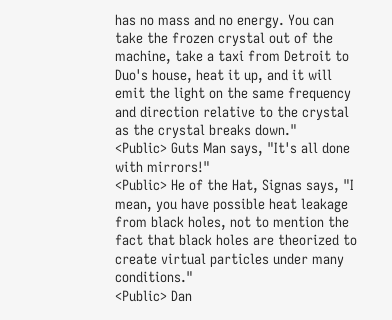has no mass and no energy. You can take the frozen crystal out of the machine, take a taxi from Detroit to Duo's house, heat it up, and it will emit the light on the same frequency and direction relative to the crystal as the crystal breaks down."
<Public> Guts Man says, "It's all done with mirrors!"
<Public> He of the Hat, Signas says, "I mean, you have possible heat leakage from black holes, not to mention the fact that black holes are theorized to create virtual particles under many conditions."
<Public> Dan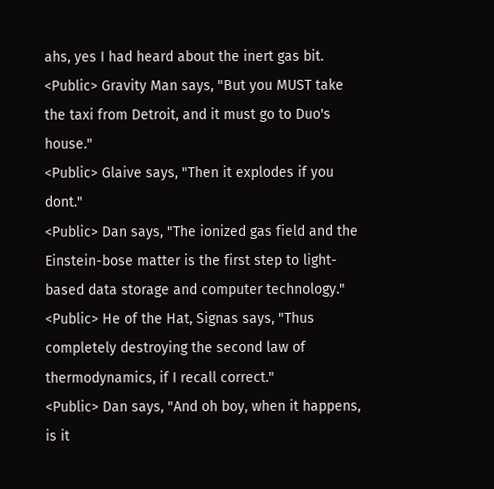ahs, yes I had heard about the inert gas bit.
<Public> Gravity Man says, "But you MUST take the taxi from Detroit, and it must go to Duo's house."
<Public> Glaive says, "Then it explodes if you dont."
<Public> Dan says, "The ionized gas field and the Einstein-bose matter is the first step to light-based data storage and computer technology."
<Public> He of the Hat, Signas says, "Thus completely destroying the second law of thermodynamics, if I recall correct."
<Public> Dan says, "And oh boy, when it happens, is it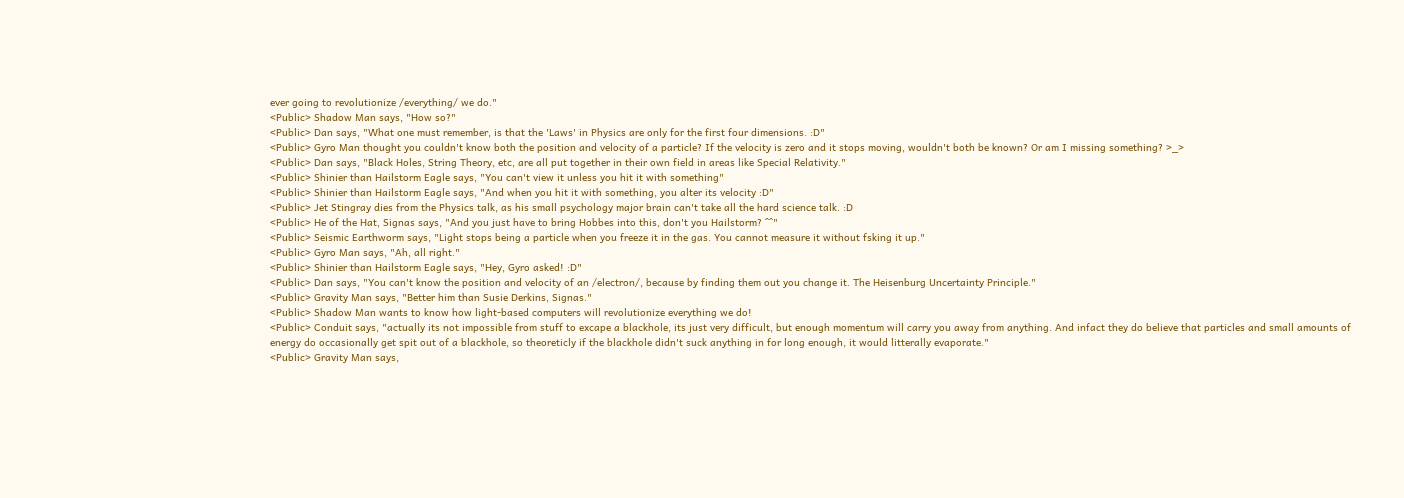ever going to revolutionize /everything/ we do."
<Public> Shadow Man says, "How so?"
<Public> Dan says, "What one must remember, is that the 'Laws' in Physics are only for the first four dimensions. :D"
<Public> Gyro Man thought you couldn't know both the position and velocity of a particle? If the velocity is zero and it stops moving, wouldn't both be known? Or am I missing something? >_>
<Public> Dan says, "Black Holes, String Theory, etc, are all put together in their own field in areas like Special Relativity."
<Public> Shinier than Hailstorm Eagle says, "You can't view it unless you hit it with something"
<Public> Shinier than Hailstorm Eagle says, "And when you hit it with something, you alter its velocity :D"
<Public> Jet Stingray dies from the Physics talk, as his small psychology major brain can't take all the hard science talk. :D
<Public> He of the Hat, Signas says, "And you just have to bring Hobbes into this, don't you Hailstorm? ^^"
<Public> Seismic Earthworm says, "Light stops being a particle when you freeze it in the gas. You cannot measure it without fsking it up."
<Public> Gyro Man says, "Ah, all right."
<Public> Shinier than Hailstorm Eagle says, "Hey, Gyro asked! :D"
<Public> Dan says, "You can't know the position and velocity of an /electron/, because by finding them out you change it. The Heisenburg Uncertainty Principle."
<Public> Gravity Man says, "Better him than Susie Derkins, Signas."
<Public> Shadow Man wants to know how light-based computers will revolutionize everything we do!
<Public> Conduit says, "actually its not impossible from stuff to excape a blackhole, its just very difficult, but enough momentum will carry you away from anything. And infact they do believe that particles and small amounts of energy do occasionally get spit out of a blackhole, so theoreticly if the blackhole didn't suck anything in for long enough, it would litterally evaporate."
<Public> Gravity Man says,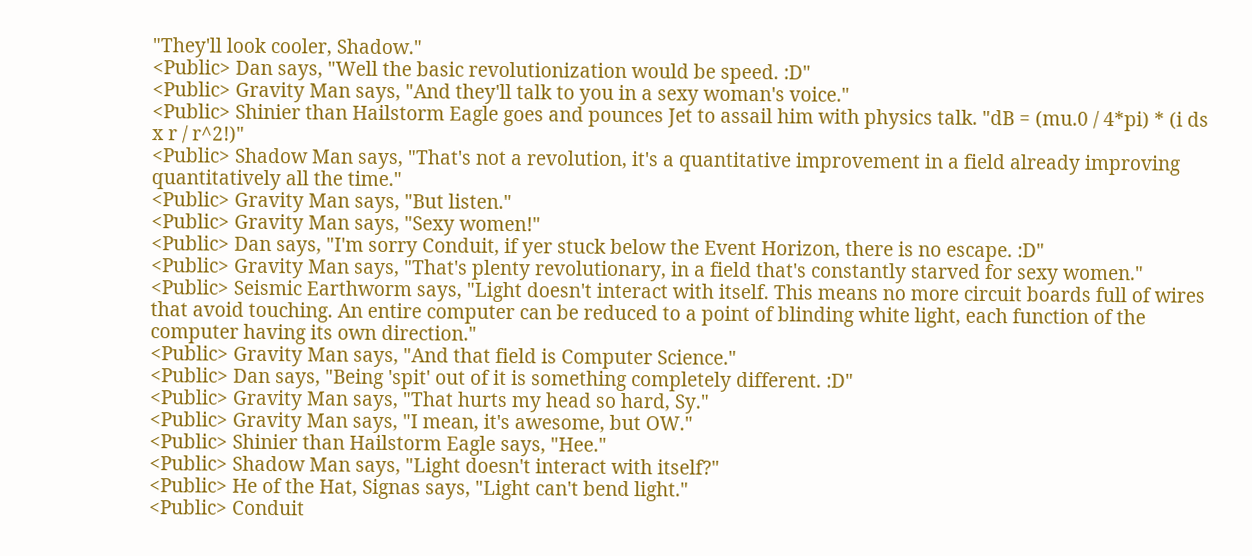"They'll look cooler, Shadow."
<Public> Dan says, "Well the basic revolutionization would be speed. :D"
<Public> Gravity Man says, "And they'll talk to you in a sexy woman's voice."
<Public> Shinier than Hailstorm Eagle goes and pounces Jet to assail him with physics talk. "dB = (mu.0 / 4*pi) * (i ds x r / r^2!)"
<Public> Shadow Man says, "That's not a revolution, it's a quantitative improvement in a field already improving quantitatively all the time."
<Public> Gravity Man says, "But listen."
<Public> Gravity Man says, "Sexy women!"
<Public> Dan says, "I'm sorry Conduit, if yer stuck below the Event Horizon, there is no escape. :D"
<Public> Gravity Man says, "That's plenty revolutionary, in a field that's constantly starved for sexy women."
<Public> Seismic Earthworm says, "Light doesn't interact with itself. This means no more circuit boards full of wires that avoid touching. An entire computer can be reduced to a point of blinding white light, each function of the computer having its own direction."
<Public> Gravity Man says, "And that field is Computer Science."
<Public> Dan says, "Being 'spit' out of it is something completely different. :D"
<Public> Gravity Man says, "That hurts my head so hard, Sy."
<Public> Gravity Man says, "I mean, it's awesome, but OW."
<Public> Shinier than Hailstorm Eagle says, "Hee."
<Public> Shadow Man says, "Light doesn't interact with itself?"
<Public> He of the Hat, Signas says, "Light can't bend light."
<Public> Conduit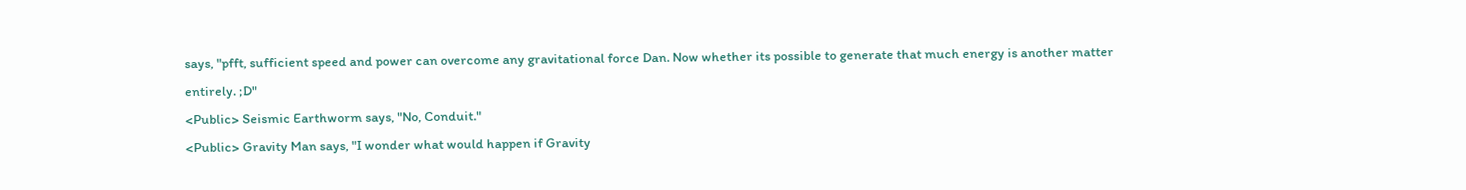says, "pfft, sufficient speed and power can overcome any gravitational force Dan. Now whether its possible to generate that much energy is another matter entirely. ;D"
<Public> Seismic Earthworm says, "No, Conduit."
<Public> Gravity Man says, "I wonder what would happen if Gravity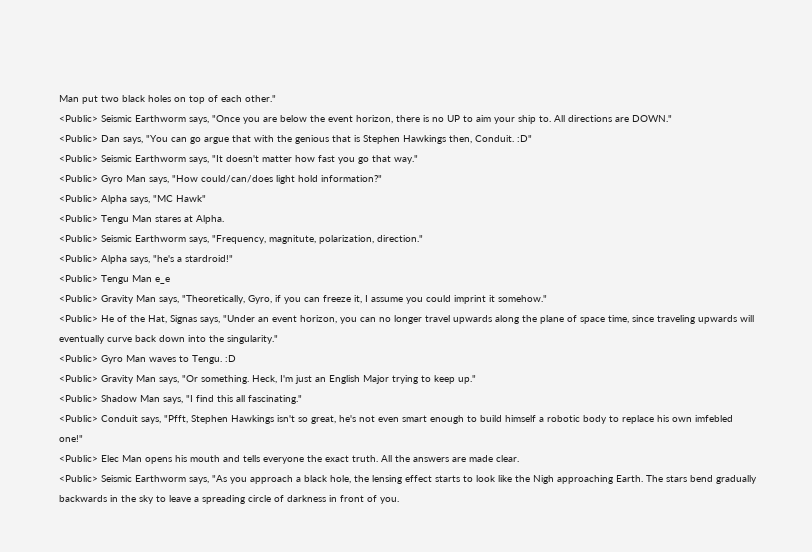Man put two black holes on top of each other."
<Public> Seismic Earthworm says, "Once you are below the event horizon, there is no UP to aim your ship to. All directions are DOWN."
<Public> Dan says, "You can go argue that with the genious that is Stephen Hawkings then, Conduit. :D"
<Public> Seismic Earthworm says, "It doesn't matter how fast you go that way."
<Public> Gyro Man says, "How could/can/does light hold information?"
<Public> Alpha says, "MC Hawk"
<Public> Tengu Man stares at Alpha.
<Public> Seismic Earthworm says, "Frequency, magnitute, polarization, direction."
<Public> Alpha says, "he's a stardroid!"
<Public> Tengu Man e_e
<Public> Gravity Man says, "Theoretically, Gyro, if you can freeze it, I assume you could imprint it somehow."
<Public> He of the Hat, Signas says, "Under an event horizon, you can no longer travel upwards along the plane of space time, since traveling upwards will eventually curve back down into the singularity."
<Public> Gyro Man waves to Tengu. :D
<Public> Gravity Man says, "Or something. Heck, I'm just an English Major trying to keep up."
<Public> Shadow Man says, "I find this all fascinating."
<Public> Conduit says, "Pfft, Stephen Hawkings isn't so great, he's not even smart enough to build himself a robotic body to replace his own imfebled one!"
<Public> Elec Man opens his mouth and tells everyone the exact truth. All the answers are made clear.
<Public> Seismic Earthworm says, "As you approach a black hole, the lensing effect starts to look like the Nigh approaching Earth. The stars bend gradually backwards in the sky to leave a spreading circle of darkness in front of you.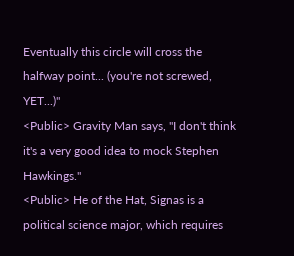Eventually this circle will cross the halfway point... (you're not screwed, YET...)"
<Public> Gravity Man says, "I don't think it's a very good idea to mock Stephen Hawkings."
<Public> He of the Hat, Signas is a political science major, which requires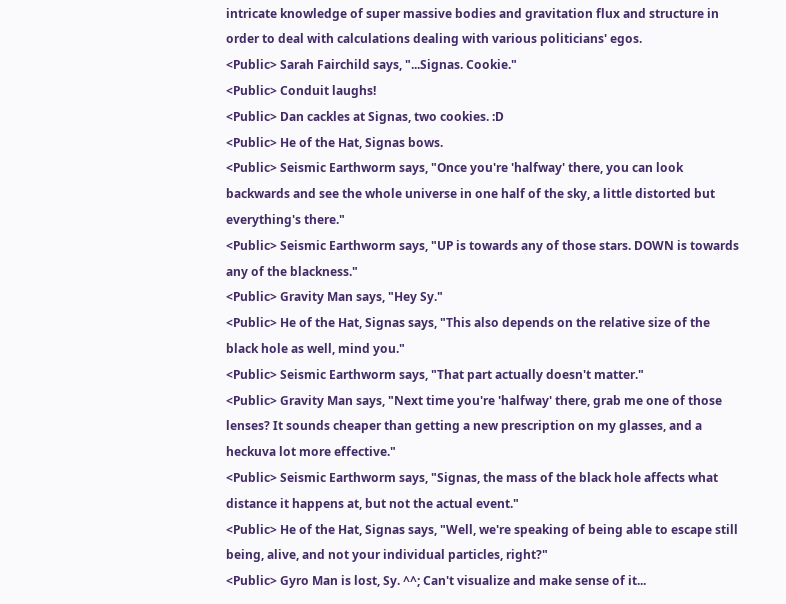intricate knowledge of super massive bodies and gravitation flux and structure in order to deal with calculations dealing with various politicians' egos.
<Public> Sarah Fairchild says, "...Signas. Cookie."
<Public> Conduit laughs!
<Public> Dan cackles at Signas, two cookies. :D
<Public> He of the Hat, Signas bows.
<Public> Seismic Earthworm says, "Once you're 'halfway' there, you can look backwards and see the whole universe in one half of the sky, a little distorted but everything's there."
<Public> Seismic Earthworm says, "UP is towards any of those stars. DOWN is towards any of the blackness."
<Public> Gravity Man says, "Hey Sy."
<Public> He of the Hat, Signas says, "This also depends on the relative size of the black hole as well, mind you."
<Public> Seismic Earthworm says, "That part actually doesn't matter."
<Public> Gravity Man says, "Next time you're 'halfway' there, grab me one of those lenses? It sounds cheaper than getting a new prescription on my glasses, and a heckuva lot more effective."
<Public> Seismic Earthworm says, "Signas, the mass of the black hole affects what distance it happens at, but not the actual event."
<Public> He of the Hat, Signas says, "Well, we're speaking of being able to escape still being, alive, and not your individual particles, right?"
<Public> Gyro Man is lost, Sy. ^^; Can't visualize and make sense of it...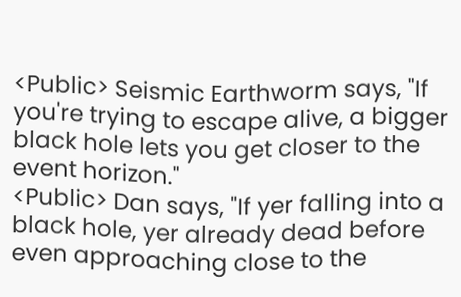<Public> Seismic Earthworm says, "If you're trying to escape alive, a bigger black hole lets you get closer to the event horizon."
<Public> Dan says, "If yer falling into a black hole, yer already dead before even approaching close to the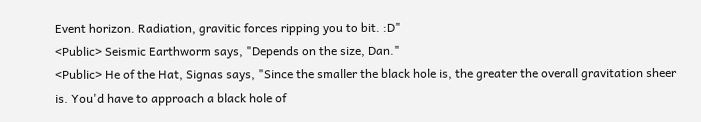Event horizon. Radiation, gravitic forces ripping you to bit. :D"
<Public> Seismic Earthworm says, "Depends on the size, Dan."
<Public> He of the Hat, Signas says, "Since the smaller the black hole is, the greater the overall gravitation sheer is. You'd have to approach a black hole of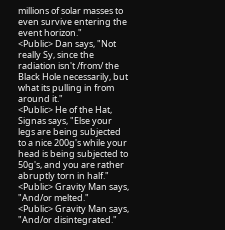millions of solar masses to even survive entering the event horizon."
<Public> Dan says, "Not really Sy, since the radiation isn't /from/ the Black Hole necessarily, but what its pulling in from around it."
<Public> He of the Hat, Signas says, "Else your legs are being subjected to a nice 200g's while your head is being subjected to 50g's, and you are rather abruptly torn in half."
<Public> Gravity Man says, "And/or melted."
<Public> Gravity Man says, "And/or disintegrated."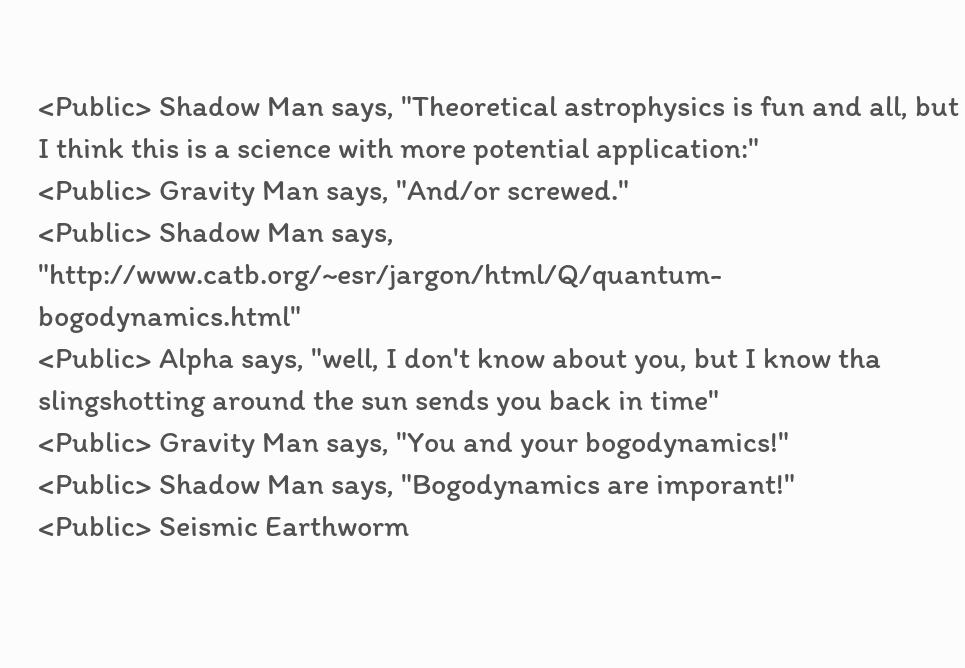<Public> Shadow Man says, "Theoretical astrophysics is fun and all, but I think this is a science with more potential application:"
<Public> Gravity Man says, "And/or screwed."
<Public> Shadow Man says, "http://www.catb.org/~esr/jargon/html/Q/quantum-bogodynamics.html"
<Public> Alpha says, "well, I don't know about you, but I know tha slingshotting around the sun sends you back in time"
<Public> Gravity Man says, "You and your bogodynamics!"
<Public> Shadow Man says, "Bogodynamics are imporant!"
<Public> Seismic Earthworm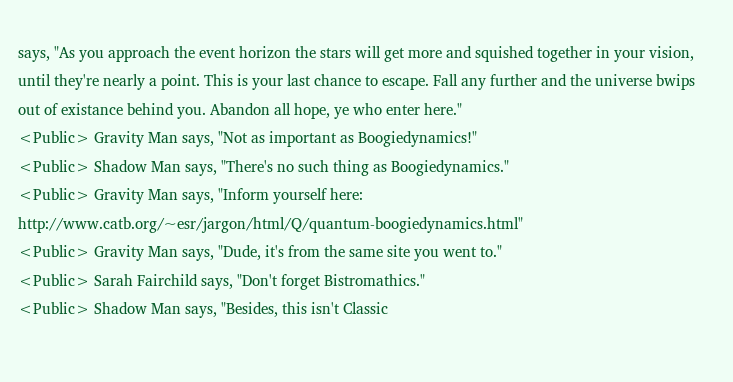says, "As you approach the event horizon the stars will get more and squished together in your vision, until they're nearly a point. This is your last chance to escape. Fall any further and the universe bwips out of existance behind you. Abandon all hope, ye who enter here."
<Public> Gravity Man says, "Not as important as Boogiedynamics!"
<Public> Shadow Man says, "There's no such thing as Boogiedynamics."
<Public> Gravity Man says, "Inform yourself here: http://www.catb.org/~esr/jargon/html/Q/quantum-boogiedynamics.html"
<Public> Gravity Man says, "Dude, it's from the same site you went to."
<Public> Sarah Fairchild says, "Don't forget Bistromathics."
<Public> Shadow Man says, "Besides, this isn't Classic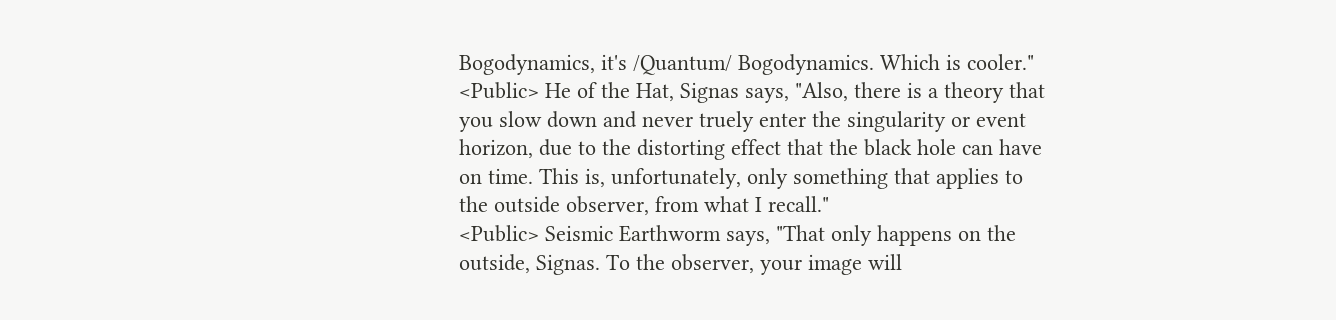Bogodynamics, it's /Quantum/ Bogodynamics. Which is cooler."
<Public> He of the Hat, Signas says, "Also, there is a theory that you slow down and never truely enter the singularity or event horizon, due to the distorting effect that the black hole can have on time. This is, unfortunately, only something that applies to the outside observer, from what I recall."
<Public> Seismic Earthworm says, "That only happens on the outside, Signas. To the observer, your image will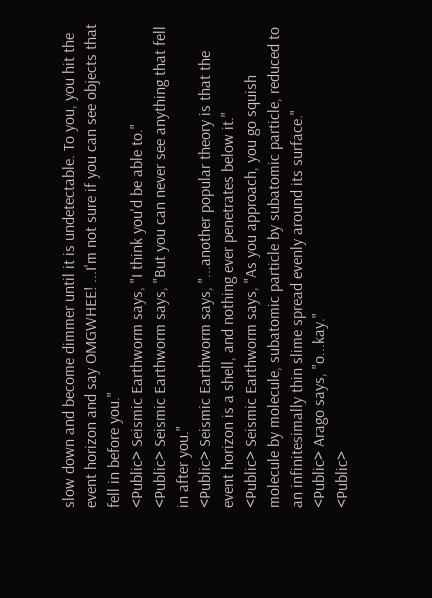slow down and become dimmer until it is undetectable. To you, you hit the event horizon and say OMGWHEE! ...I'm not sure if you can see objects that fell in before you."
<Public> Seismic Earthworm says, "I think you'd be able to."
<Public> Seismic Earthworm says, "But you can never see anything that fell in after you."
<Public> Seismic Earthworm says, "...another popular theory is that the event horizon is a shell, and nothing ever penetrates below it."
<Public> Seismic Earthworm says, "As you approach, you go squish molecule by molecule, subatomic particle by subatomic particle, reduced to an infinitesimally thin slime spread evenly around its surface."
<Public> Arago says, "o...kay."
<Public>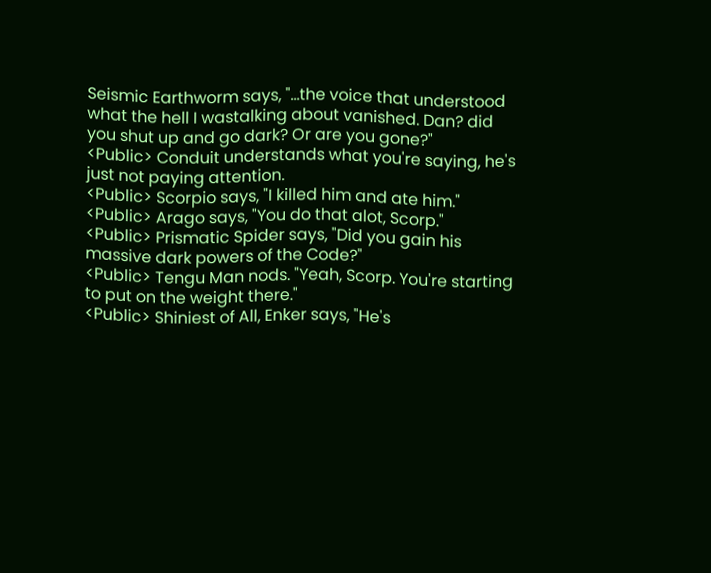Seismic Earthworm says, "...the voice that understood what the hell I wastalking about vanished. Dan? did you shut up and go dark? Or are you gone?"
<Public> Conduit understands what you're saying, he's just not paying attention.
<Public> Scorpio says, "I killed him and ate him."
<Public> Arago says, "You do that alot, Scorp."
<Public> Prismatic Spider says, "Did you gain his massive dark powers of the Code?"
<Public> Tengu Man nods. "Yeah, Scorp. You're starting to put on the weight there."
<Public> Shiniest of All, Enker says, "He's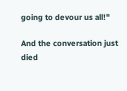going to devour us all!"

And the conversation just died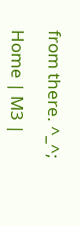from there. ^_^;

Home | M3 |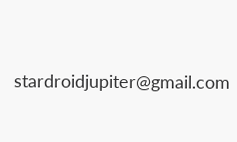stardroidjupiter@gmail.com